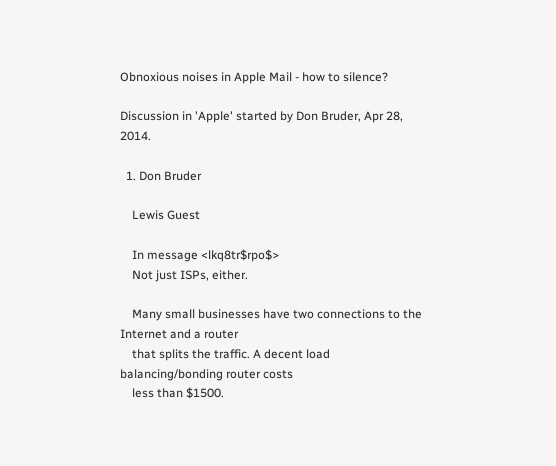Obnoxious noises in Apple Mail - how to silence?

Discussion in 'Apple' started by Don Bruder, Apr 28, 2014.

  1. Don Bruder

    Lewis Guest

    In message <lkq8tr$rpo$>
    Not just ISPs, either.

    Many small businesses have two connections to the Internet and a router
    that splits the traffic. A decent load balancing/bonding router costs
    less than $1500.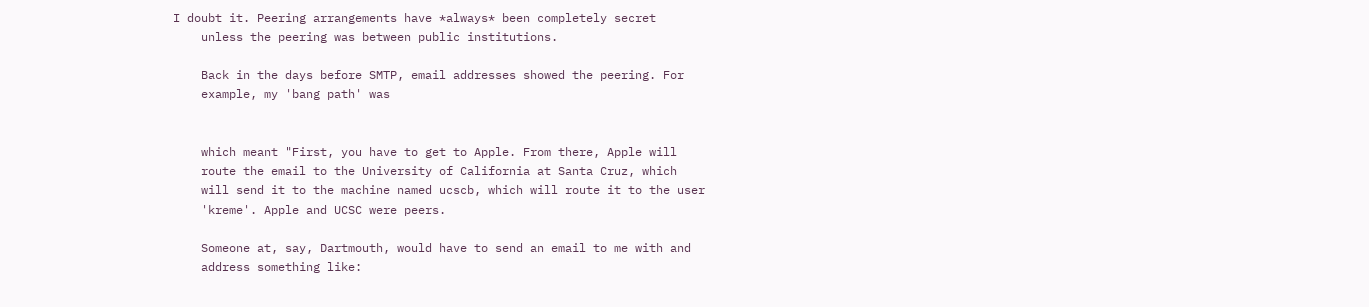I doubt it. Peering arrangements have *always* been completely secret
    unless the peering was between public institutions.

    Back in the days before SMTP, email addresses showed the peering. For
    example, my 'bang path' was


    which meant "First, you have to get to Apple. From there, Apple will
    route the email to the University of California at Santa Cruz, which
    will send it to the machine named ucscb, which will route it to the user
    'kreme'. Apple and UCSC were peers.

    Someone at, say, Dartmouth, would have to send an email to me with and
    address something like: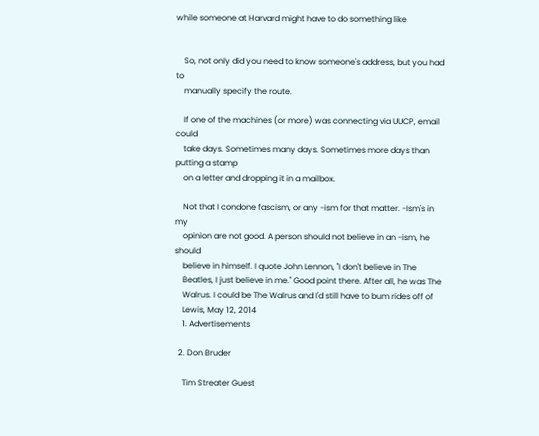while someone at Harvard might have to do something like


    So, not only did you need to know someone's address, but you had to
    manually specify the route.

    If one of the machines (or more) was connecting via UUCP, email could
    take days. Sometimes many days. Sometimes more days than putting a stamp
    on a letter and dropping it in a mailbox.

    Not that I condone fascism, or any -ism for that matter. -Ism's in my
    opinion are not good. A person should not believe in an -ism, he should
    believe in himself. I quote John Lennon, "I don't believe in The
    Beatles, I just believe in me." Good point there. After all, he was The
    Walrus. I could be The Walrus and I'd still have to bum rides off of
    Lewis, May 12, 2014
    1. Advertisements

  2. Don Bruder

    Tim Streater Guest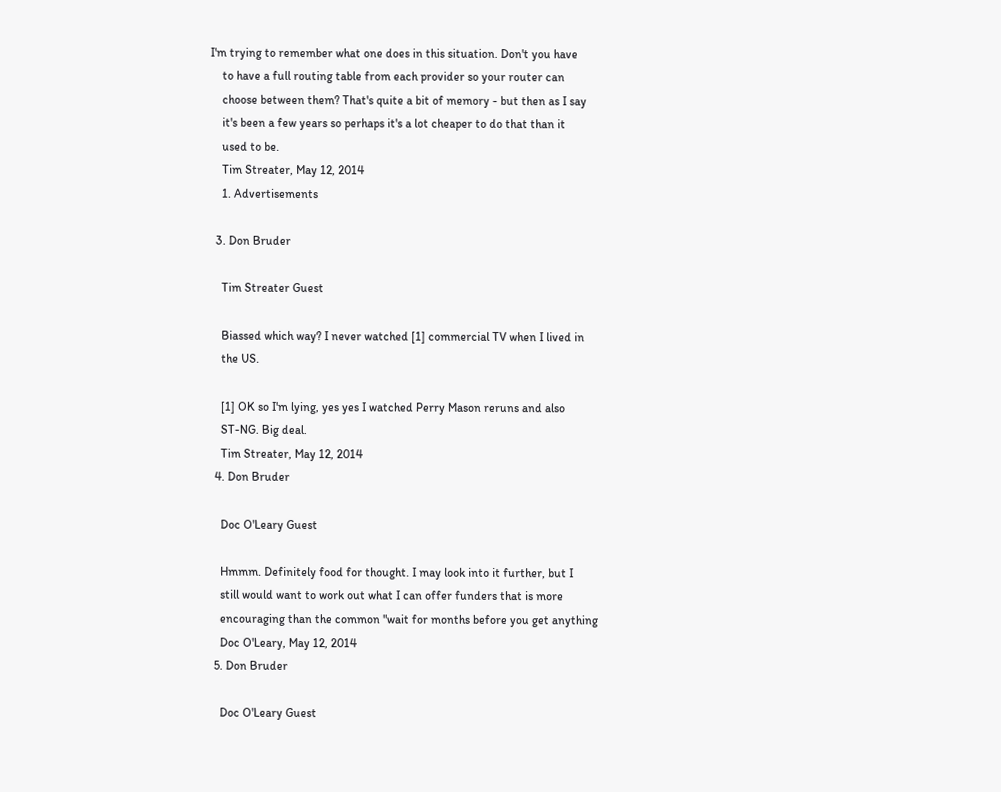I'm trying to remember what one does in this situation. Don't you have
    to have a full routing table from each provider so your router can
    choose between them? That's quite a bit of memory - but then as I say
    it's been a few years so perhaps it's a lot cheaper to do that than it
    used to be.
    Tim Streater, May 12, 2014
    1. Advertisements

  3. Don Bruder

    Tim Streater Guest

    Biassed which way? I never watched [1] commercial TV when I lived in
    the US.

    [1] OK so I'm lying, yes yes I watched Perry Mason reruns and also
    ST-NG. Big deal.
    Tim Streater, May 12, 2014
  4. Don Bruder

    Doc O'Leary Guest

    Hmmm. Definitely food for thought. I may look into it further, but I
    still would want to work out what I can offer funders that is more
    encouraging than the common "wait for months before you get anything
    Doc O'Leary, May 12, 2014
  5. Don Bruder

    Doc O'Leary Guest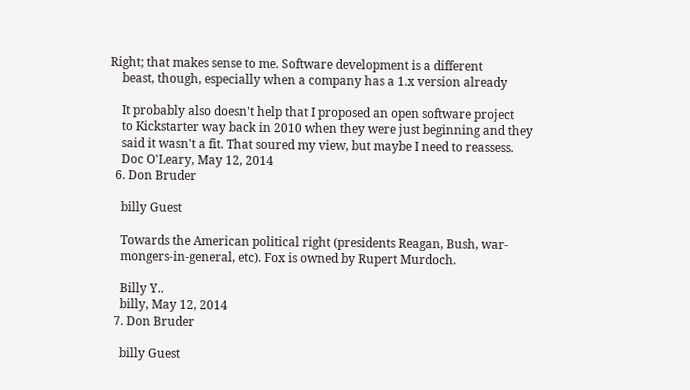Right; that makes sense to me. Software development is a different
    beast, though, especially when a company has a 1.x version already

    It probably also doesn't help that I proposed an open software project
    to Kickstarter way back in 2010 when they were just beginning and they
    said it wasn't a fit. That soured my view, but maybe I need to reassess.
    Doc O'Leary, May 12, 2014
  6. Don Bruder

    billy Guest

    Towards the American political right (presidents Reagan, Bush, war-
    mongers-in-general, etc). Fox is owned by Rupert Murdoch.

    Billy Y..
    billy, May 12, 2014
  7. Don Bruder

    billy Guest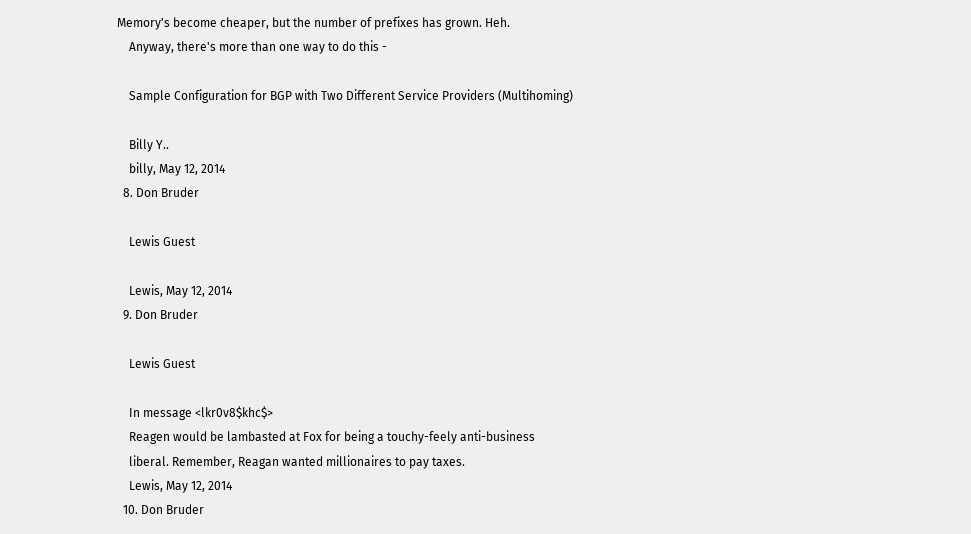Memory's become cheaper, but the number of prefixes has grown. Heh.
    Anyway, there's more than one way to do this -

    Sample Configuration for BGP with Two Different Service Providers (Multihoming)

    Billy Y..
    billy, May 12, 2014
  8. Don Bruder

    Lewis Guest

    Lewis, May 12, 2014
  9. Don Bruder

    Lewis Guest

    In message <lkr0v8$khc$>
    Reagen would be lambasted at Fox for being a touchy-feely anti-business
    liberal. Remember, Reagan wanted millionaires to pay taxes.
    Lewis, May 12, 2014
  10. Don Bruder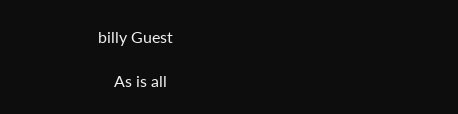billy Guest

    As is all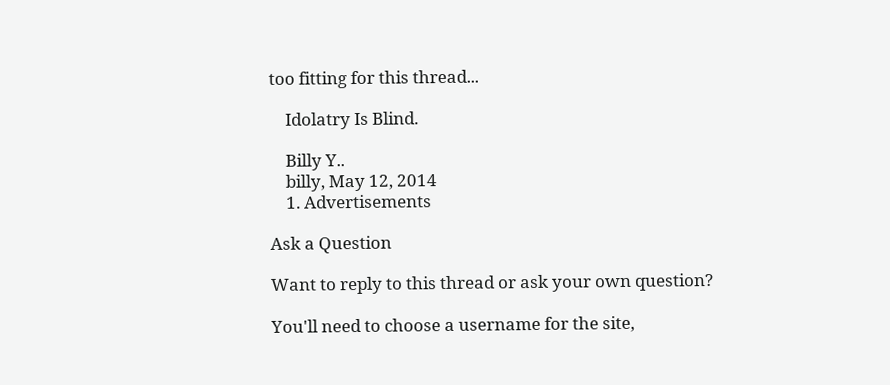too fitting for this thread...

    Idolatry Is Blind.

    Billy Y..
    billy, May 12, 2014
    1. Advertisements

Ask a Question

Want to reply to this thread or ask your own question?

You'll need to choose a username for the site,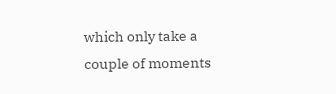which only take a couple of moments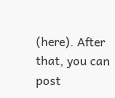(here). After that, you can post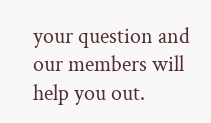your question and our members will help you out.